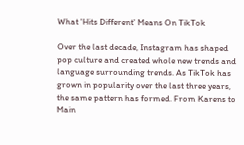What 'Hits Different' Means On TikTok

Over the last decade, Instagram has shaped pop culture and created whole new trends and language surrounding trends. As TikTok has grown in popularity over the last three years, the same pattern has formed. From Karens to Main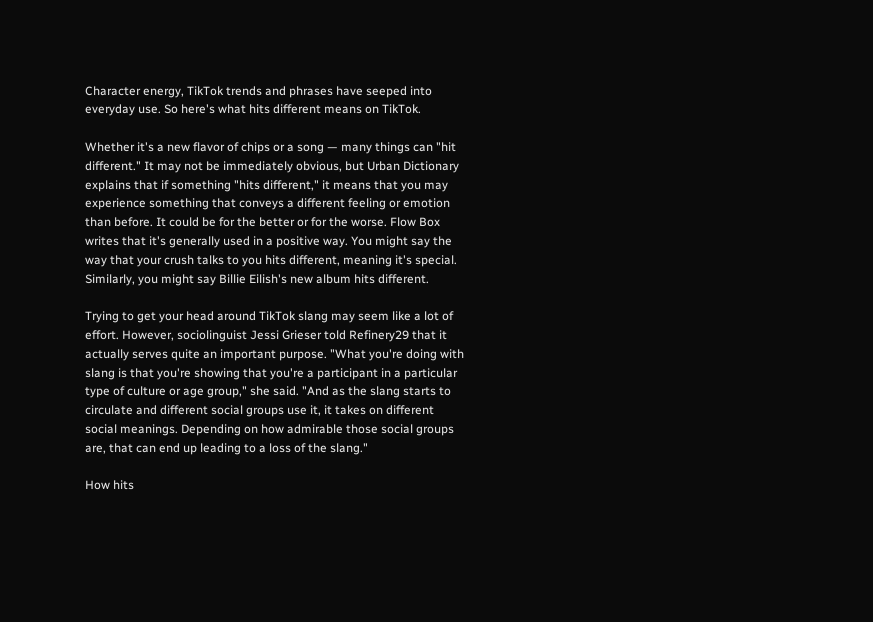Character energy, TikTok trends and phrases have seeped into everyday use. So here's what hits different means on TikTok.

Whether it's a new flavor of chips or a song — many things can "hit different." It may not be immediately obvious, but Urban Dictionary explains that if something "hits different," it means that you may experience something that conveys a different feeling or emotion than before. It could be for the better or for the worse. Flow Box writes that it's generally used in a positive way. You might say the way that your crush talks to you hits different, meaning it's special. Similarly, you might say Billie Eilish's new album hits different.

Trying to get your head around TikTok slang may seem like a lot of effort. However, sociolinguist Jessi Grieser told Refinery29 that it actually serves quite an important purpose. "What you're doing with slang is that you're showing that you're a participant in a particular type of culture or age group," she said. "And as the slang starts to circulate and different social groups use it, it takes on different social meanings. Depending on how admirable those social groups are, that can end up leading to a loss of the slang."

How hits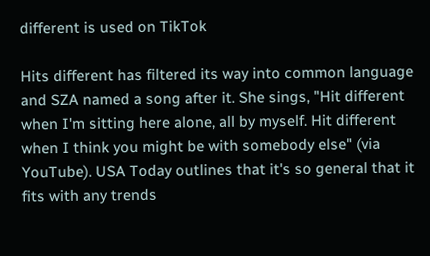different is used on TikTok

Hits different has filtered its way into common language and SZA named a song after it. She sings, "Hit different when I'm sitting here alone, all by myself. Hit different when I think you might be with somebody else" (via YouTube). USA Today outlines that it's so general that it fits with any trends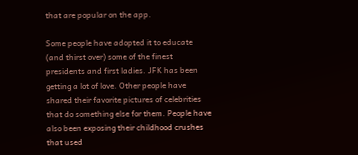that are popular on the app.

Some people have adopted it to educate (and thirst over) some of the finest presidents and first ladies. JFK has been getting a lot of love. Other people have shared their favorite pictures of celebrities that do something else for them. People have also been exposing their childhood crushes that used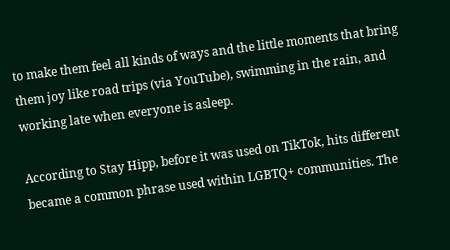to make them feel all kinds of ways and the little moments that bring them joy like road trips (via YouTube), swimming in the rain, and working late when everyone is asleep.

According to Stay Hipp, before it was used on TikTok, hits different became a common phrase used within LGBTQ+ communities. The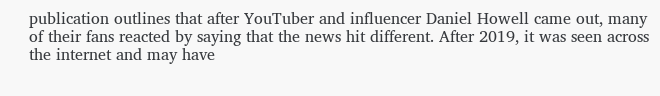publication outlines that after YouTuber and influencer Daniel Howell came out, many of their fans reacted by saying that the news hit different. After 2019, it was seen across the internet and may have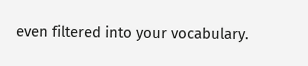even filtered into your vocabulary.